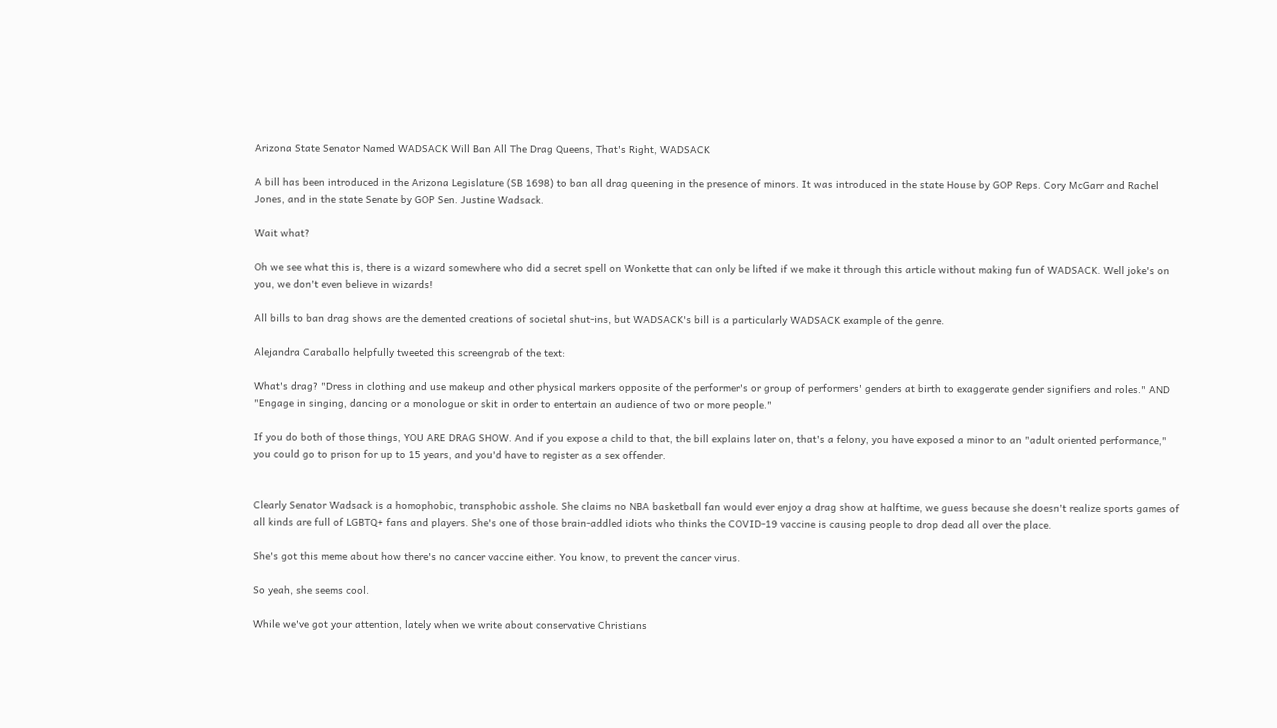Arizona State Senator Named WADSACK Will Ban All The Drag Queens, That's Right, WADSACK

A bill has been introduced in the Arizona Legislature (SB 1698) to ban all drag queening in the presence of minors. It was introduced in the state House by GOP Reps. Cory McGarr and Rachel Jones, and in the state Senate by GOP Sen. Justine Wadsack.

Wait what?

Oh we see what this is, there is a wizard somewhere who did a secret spell on Wonkette that can only be lifted if we make it through this article without making fun of WADSACK. Well joke's on you, we don't even believe in wizards!

All bills to ban drag shows are the demented creations of societal shut-ins, but WADSACK's bill is a particularly WADSACK example of the genre.

Alejandra Caraballo helpfully tweeted this screengrab of the text:

What's drag? "Dress in clothing and use makeup and other physical markers opposite of the performer's or group of performers' genders at birth to exaggerate gender signifiers and roles." AND "Engage in singing, dancing or a monologue or skit in order to entertain an audience of two or more people."

If you do both of those things, YOU ARE DRAG SHOW. And if you expose a child to that, the bill explains later on, that's a felony, you have exposed a minor to an "adult oriented performance," you could go to prison for up to 15 years, and you'd have to register as a sex offender.


Clearly Senator Wadsack is a homophobic, transphobic asshole. She claims no NBA basketball fan would ever enjoy a drag show at halftime, we guess because she doesn't realize sports games of all kinds are full of LGBTQ+ fans and players. She's one of those brain-addled idiots who thinks the COVID-19 vaccine is causing people to drop dead all over the place.

She's got this meme about how there's no cancer vaccine either. You know, to prevent the cancer virus.

So yeah, she seems cool.

While we've got your attention, lately when we write about conservative Christians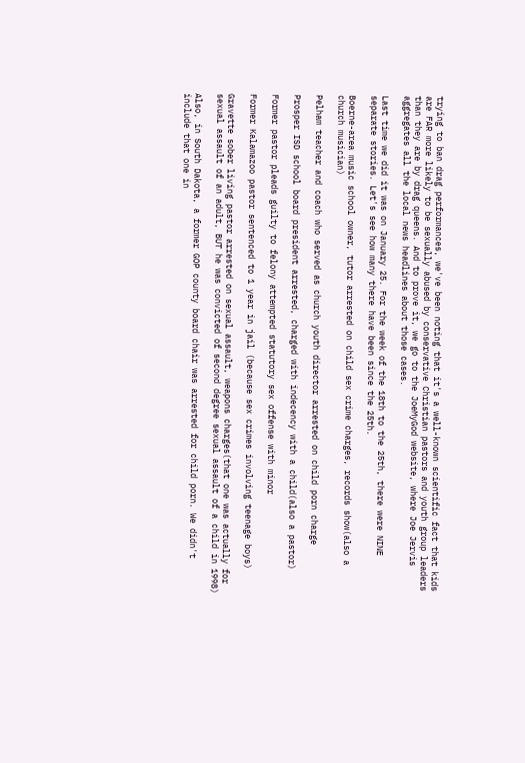trying to ban drag performances, we've been noting that it's a well-known scientific fact that kids are FAR more likely to be sexually abused by conservative Christian pastors and youth group leaders than they are by drag queens. And to prove it, we go to the JoeMyGod website, where Joe Jervis aggregates all the local news headlines about those cases.

Last time we did it was on January 25. For the week of the 18th to the 25th, there were NINE separate stories. Let's see how many there have been since the 25th.

Boerne-area music school owner, tutor arrested on child sex crime charges, records show(also a church musician)

Pelham teacher and coach who served as church youth director arrested on child porn charge

Prosper ISD school board president arrested, charged with indecency with a child(also a pastor)

Former pastor pleads guilty to felony attempted statutory sex offense with minor

Former Kalamazoo pastor sentenced to 1 year in jail (because sex crimes involving teenage boys)

Gravette sober living pastor arrested on sexual assault, weapons charges(that one was actually for sexual assault of an adult, BUT he was convicted of second degree sexual assault of a child in 1998)

Also, in South Dakota, a former GOP county board chair was arrested for child porn. We didn't include that one in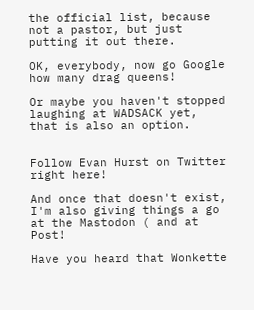the official list, because not a pastor, but just putting it out there.

OK, everybody, now go Google how many drag queens!

Or maybe you haven't stopped laughing at WADSACK yet, that is also an option.


Follow Evan Hurst on Twitter right here!

And once that doesn't exist, I'm also giving things a go at the Mastodon ( and at Post!

Have you heard that Wonkette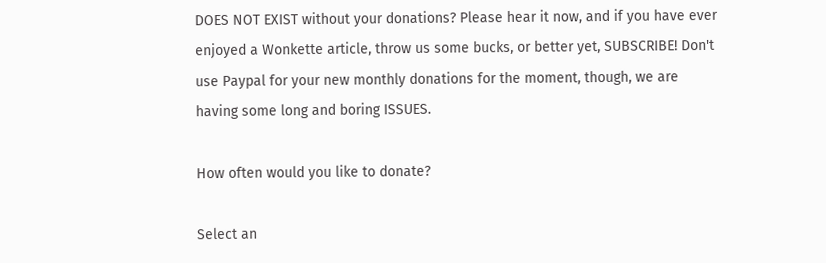DOES NOT EXIST without your donations? Please hear it now, and if you have ever enjoyed a Wonkette article, throw us some bucks, or better yet, SUBSCRIBE! Don't use Paypal for your new monthly donations for the moment, though, we are having some long and boring ISSUES.

How often would you like to donate?

Select an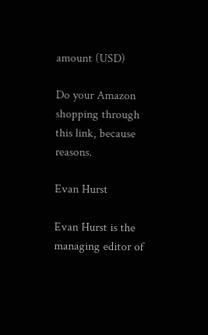amount (USD)

Do your Amazon shopping through this link, because reasons.

Evan Hurst

Evan Hurst is the managing editor of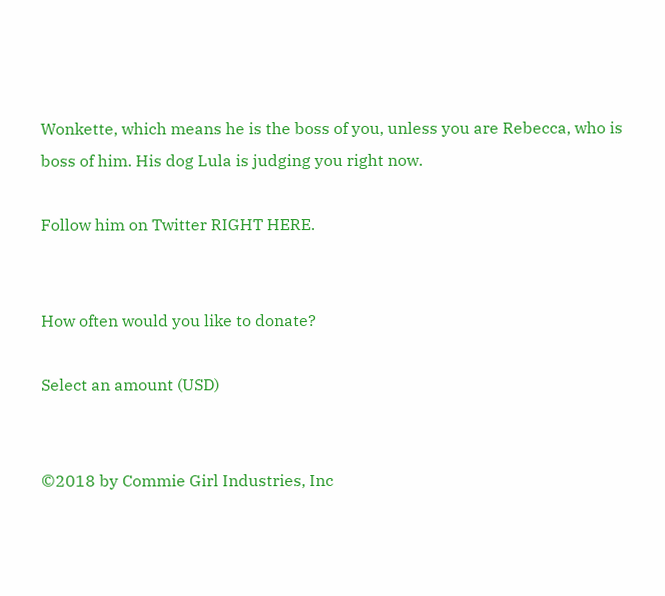Wonkette, which means he is the boss of you, unless you are Rebecca, who is boss of him. His dog Lula is judging you right now.

Follow him on Twitter RIGHT HERE.


How often would you like to donate?

Select an amount (USD)


©2018 by Commie Girl Industries, Inc